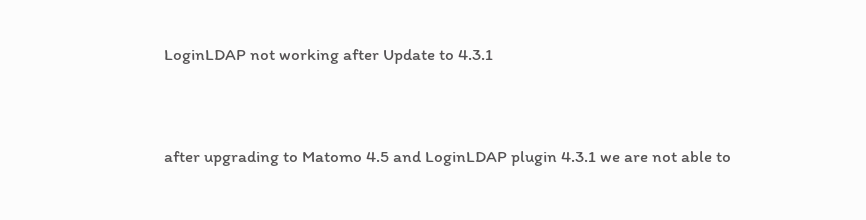LoginLDAP not working after Update to 4.3.1


after upgrading to Matomo 4.5 and LoginLDAP plugin 4.3.1 we are not able to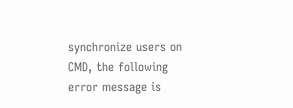synchronize users on CMD, the following error message is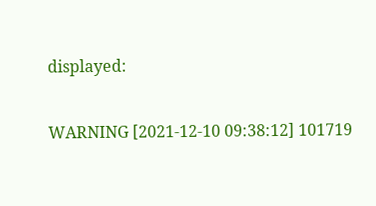displayed:

WARNING [2021-12-10 09:38:12] 101719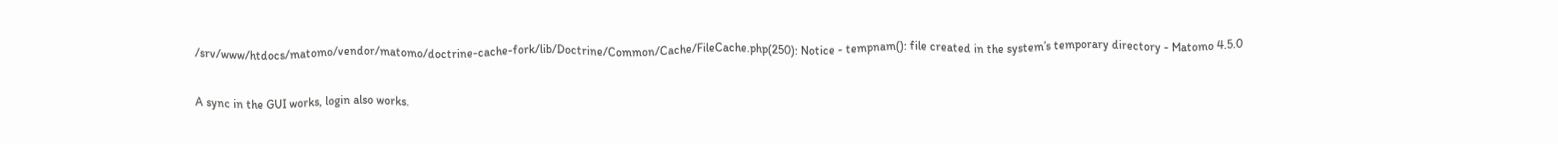/srv/www/htdocs/matomo/vendor/matomo/doctrine-cache-fork/lib/Doctrine/Common/Cache/FileCache.php(250): Notice - tempnam(): file created in the system’s temporary directory - Matomo 4.5.0

A sync in the GUI works, login also works.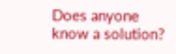Does anyone know a solution?